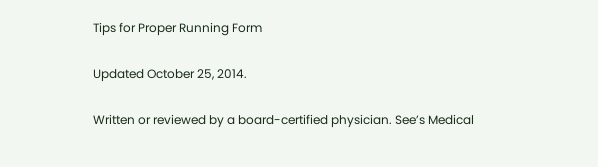Tips for Proper Running Form

Updated October 25, 2014.

Written or reviewed by a board-certified physician. See’s Medical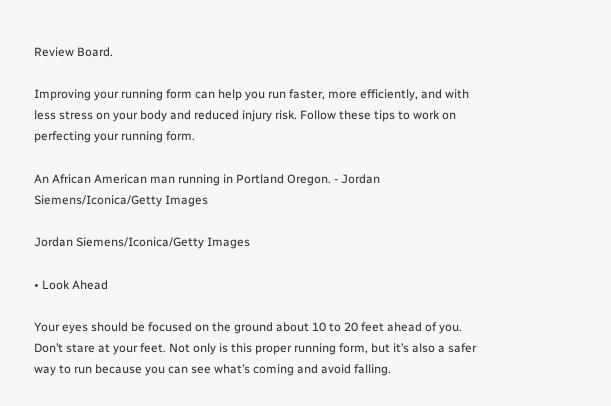Review Board.

Improving your running form can help you run faster, more efficiently, and with less stress on your body and reduced injury risk. Follow these tips to work on perfecting your running form.

An African American man running in Portland Oregon. - Jordan Siemens/Iconica/Getty Images

Jordan Siemens/Iconica/Getty Images

• Look Ahead

Your eyes should be focused on the ground about 10 to 20 feet ahead of you. Don’t stare at your feet. Not only is this proper running form, but it’s also a safer way to run because you can see what’s coming and avoid falling.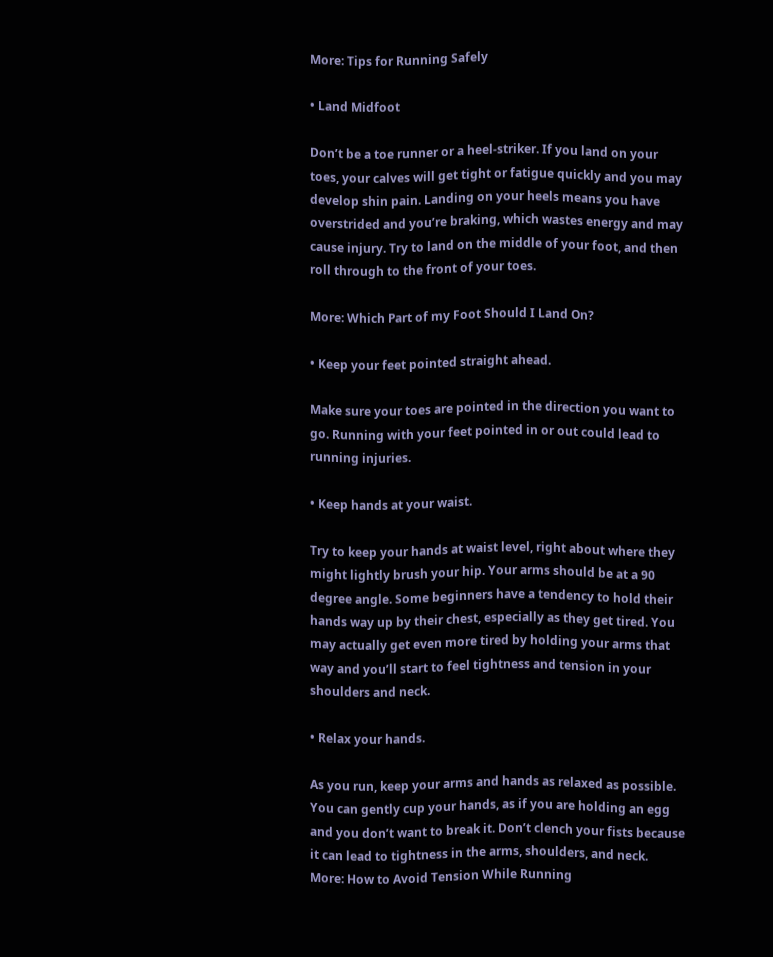More: Tips for Running Safely

• Land Midfoot

Don’t be a toe runner or a heel-striker. If you land on your toes, your calves will get tight or fatigue quickly and you may develop shin pain. Landing on your heels means you have overstrided and you’re braking, which wastes energy and may cause injury. Try to land on the middle of your foot, and then roll through to the front of your toes.

More: Which Part of my Foot Should I Land On?

• Keep your feet pointed straight ahead.

Make sure your toes are pointed in the direction you want to go. Running with your feet pointed in or out could lead to running injuries.

• Keep hands at your waist.

Try to keep your hands at waist level, right about where they might lightly brush your hip. Your arms should be at a 90 degree angle. Some beginners have a tendency to hold their hands way up by their chest, especially as they get tired. You may actually get even more tired by holding your arms that way and you’ll start to feel tightness and tension in your shoulders and neck.

• Relax your hands.

As you run, keep your arms and hands as relaxed as possible. You can gently cup your hands, as if you are holding an egg and you don’t want to break it. Don’t clench your fists because it can lead to tightness in the arms, shoulders, and neck.
More: How to Avoid Tension While Running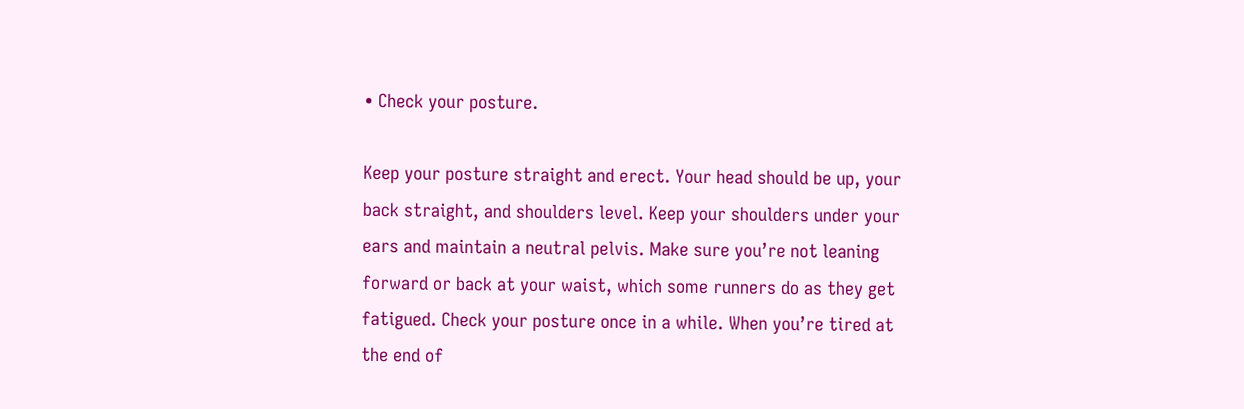• Check your posture.

Keep your posture straight and erect. Your head should be up, your back straight, and shoulders level. Keep your shoulders under your ears and maintain a neutral pelvis. Make sure you’re not leaning forward or back at your waist, which some runners do as they get fatigued. Check your posture once in a while. When you’re tired at the end of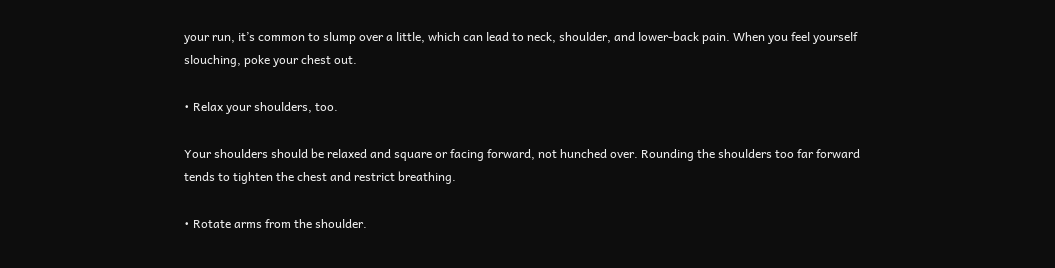your run, it’s common to slump over a little, which can lead to neck, shoulder, and lower-back pain. When you feel yourself slouching, poke your chest out.

• Relax your shoulders, too.

Your shoulders should be relaxed and square or facing forward, not hunched over. Rounding the shoulders too far forward tends to tighten the chest and restrict breathing.

• Rotate arms from the shoulder.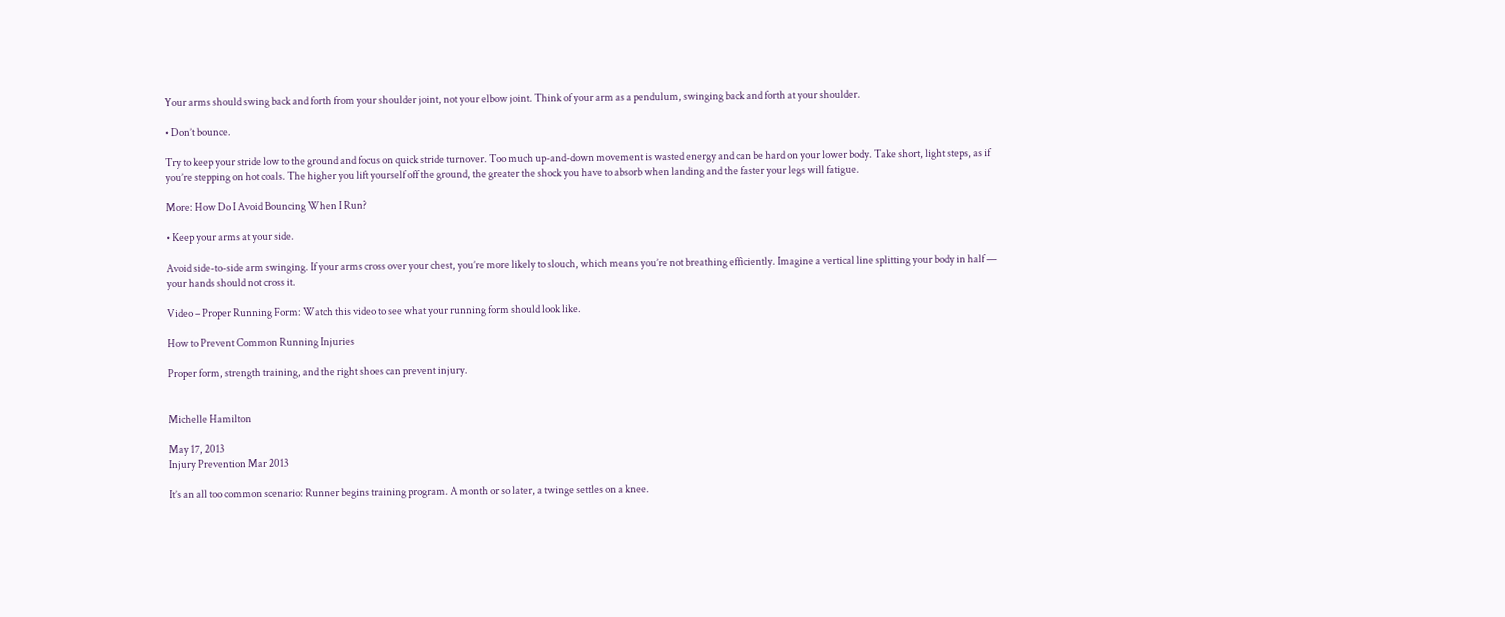Your arms should swing back and forth from your shoulder joint, not your elbow joint. Think of your arm as a pendulum, swinging back and forth at your shoulder.

• Don’t bounce.

Try to keep your stride low to the ground and focus on quick stride turnover. Too much up-and-down movement is wasted energy and can be hard on your lower body. Take short, light steps, as if you’re stepping on hot coals. The higher you lift yourself off the ground, the greater the shock you have to absorb when landing and the faster your legs will fatigue.

More: How Do I Avoid Bouncing When I Run?

• Keep your arms at your side.

Avoid side-to-side arm swinging. If your arms cross over your chest, you’re more likely to slouch, which means you’re not breathing efficiently. Imagine a vertical line splitting your body in half — your hands should not cross it.

Video – Proper Running Form: Watch this video to see what your running form should look like.

How to Prevent Common Running Injuries

Proper form, strength training, and the right shoes can prevent injury.


Michelle Hamilton

May 17, 2013
Injury Prevention Mar 2013

It’s an all too common scenario: Runner begins training program. A month or so later, a twinge settles on a knee.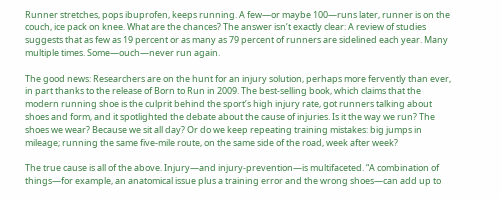Runner stretches, pops ibuprofen, keeps running. A few—or maybe 100—runs later, runner is on the couch, ice pack on knee. What are the chances? The answer isn’t exactly clear: A review of studies suggests that as few as 19 percent or as many as 79 percent of runners are sidelined each year. Many multiple times. Some—ouch—never run again.

The good news: Researchers are on the hunt for an injury solution, perhaps more fervently than ever, in part thanks to the release of Born to Run in 2009. The best-selling book, which claims that the modern running shoe is the culprit behind the sport’s high injury rate, got runners talking about shoes and form, and it spotlighted the debate about the cause of injuries. Is it the way we run? The shoes we wear? Because we sit all day? Or do we keep repeating training mistakes: big jumps in mileage; running the same five-mile route, on the same side of the road, week after week?

The true cause is all of the above. Injury—and injury-prevention—is multifaceted. “A combination of things—for example, an anatomical issue plus a training error and the wrong shoes—can add up to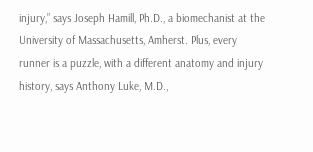injury,” says Joseph Hamill, Ph.D., a biomechanist at the University of Massachusetts, Amherst. Plus, every runner is a puzzle, with a different anatomy and injury history, says Anthony Luke, M.D.,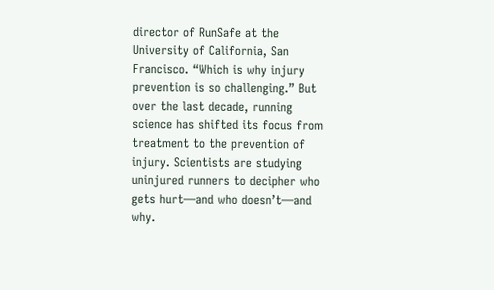director of RunSafe at the University of California, San Francisco. “Which is why injury prevention is so challenging.” But over the last decade, running science has shifted its focus from treatment to the prevention of injury. Scientists are studying uninjured runners to decipher who gets hurt—and who doesn’t—and why.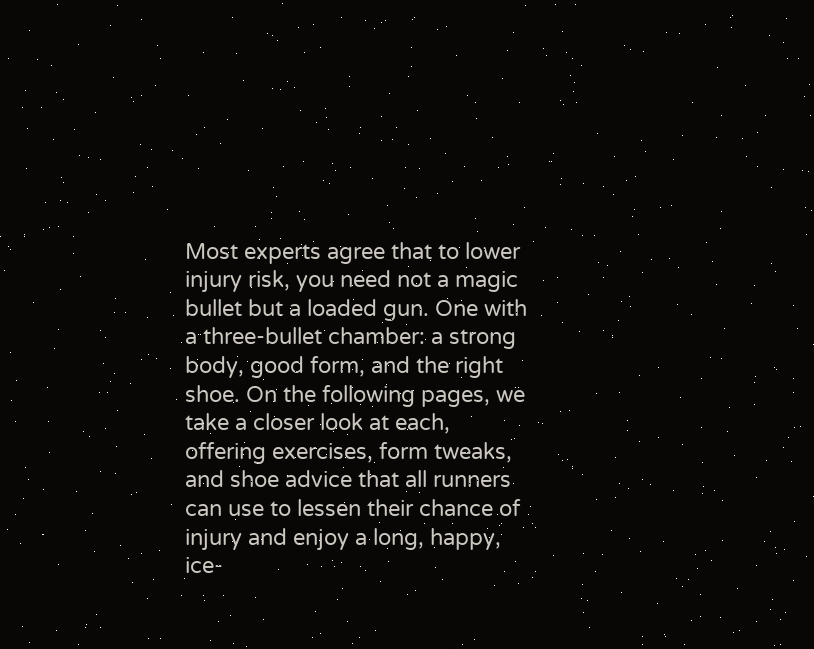Most experts agree that to lower injury risk, you need not a magic bullet but a loaded gun. One with a three-bullet chamber: a strong body, good form, and the right shoe. On the following pages, we take a closer look at each, offering exercises, form tweaks, and shoe advice that all runners can use to lessen their chance of injury and enjoy a long, happy, ice-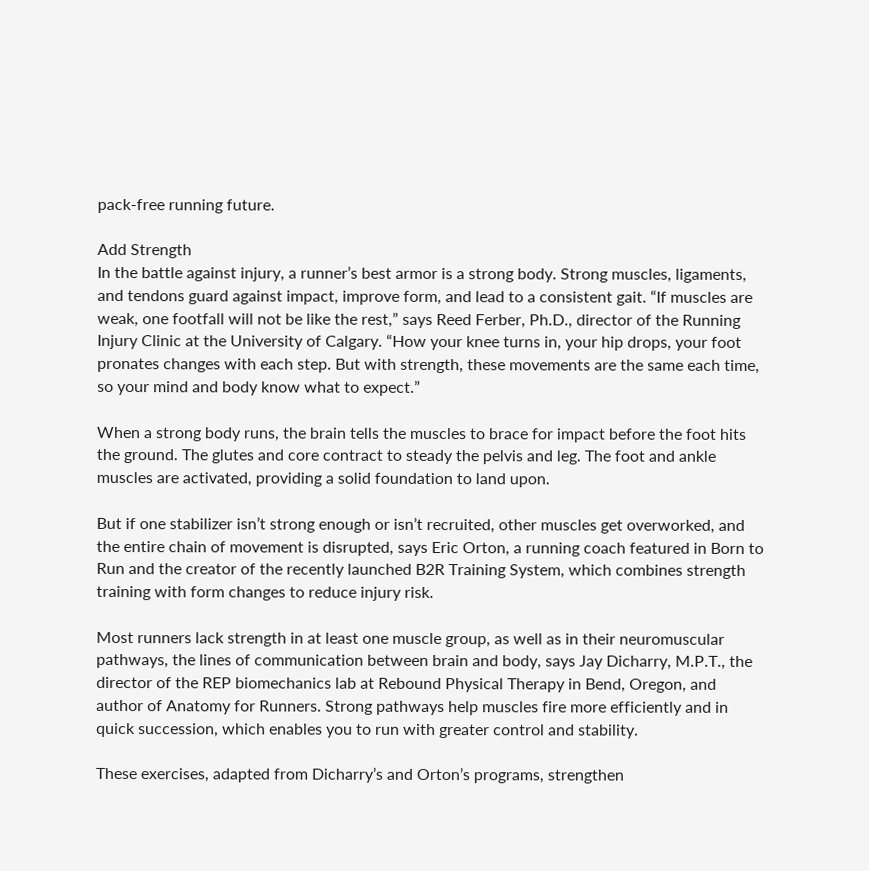pack-free running future.

Add Strength
In the battle against injury, a runner’s best armor is a strong body. Strong muscles, ligaments, and tendons guard against impact, improve form, and lead to a consistent gait. “If muscles are weak, one footfall will not be like the rest,” says Reed Ferber, Ph.D., director of the Running Injury Clinic at the University of Calgary. “How your knee turns in, your hip drops, your foot pronates changes with each step. But with strength, these movements are the same each time, so your mind and body know what to expect.”

When a strong body runs, the brain tells the muscles to brace for impact before the foot hits the ground. The glutes and core contract to steady the pelvis and leg. The foot and ankle muscles are activated, providing a solid foundation to land upon.

But if one stabilizer isn’t strong enough or isn’t recruited, other muscles get overworked, and the entire chain of movement is disrupted, says Eric Orton, a running coach featured in Born to Run and the creator of the recently launched B2R Training System, which combines strength training with form changes to reduce injury risk.

Most runners lack strength in at least one muscle group, as well as in their neuromuscular pathways, the lines of communication between brain and body, says Jay Dicharry, M.P.T., the director of the REP biomechanics lab at Rebound Physical Therapy in Bend, Oregon, and author of Anatomy for Runners. Strong pathways help muscles fire more efficiently and in quick succession, which enables you to run with greater control and stability.

These exercises, adapted from Dicharry’s and Orton’s programs, strengthen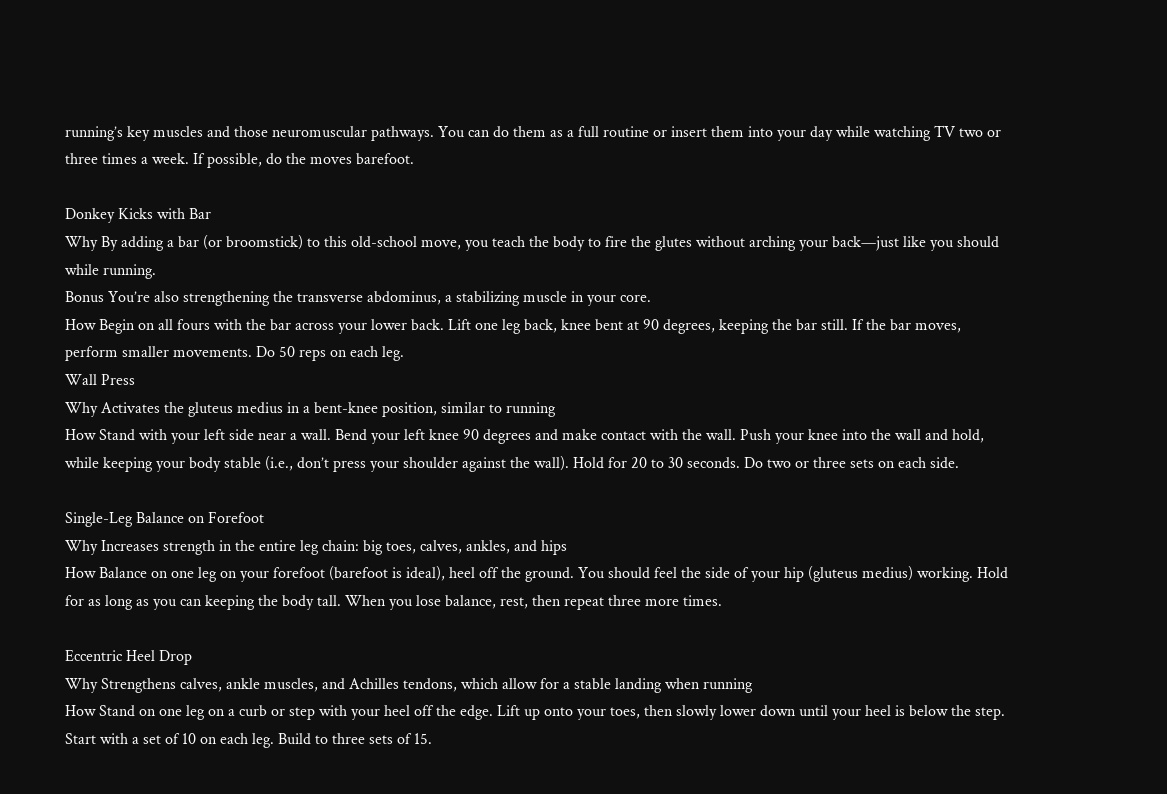running’s key muscles and those neuromuscular pathways. You can do them as a full routine or insert them into your day while watching TV two or three times a week. If possible, do the moves barefoot.

Donkey Kicks with Bar
Why By adding a bar (or broomstick) to this old-school move, you teach the body to fire the glutes without arching your back—just like you should while running.
Bonus You’re also strengthening the transverse abdominus, a stabilizing muscle in your core.
How Begin on all fours with the bar across your lower back. Lift one leg back, knee bent at 90 degrees, keeping the bar still. If the bar moves, perform smaller movements. Do 50 reps on each leg.
Wall Press
Why Activates the gluteus medius in a bent-knee position, similar to running
How Stand with your left side near a wall. Bend your left knee 90 degrees and make contact with the wall. Push your knee into the wall and hold, while keeping your body stable (i.e., don’t press your shoulder against the wall). Hold for 20 to 30 seconds. Do two or three sets on each side.

Single-Leg Balance on Forefoot
Why Increases strength in the entire leg chain: big toes, calves, ankles, and hips
How Balance on one leg on your forefoot (barefoot is ideal), heel off the ground. You should feel the side of your hip (gluteus medius) working. Hold for as long as you can keeping the body tall. When you lose balance, rest, then repeat three more times.

Eccentric Heel Drop
Why Strengthens calves, ankle muscles, and Achilles tendons, which allow for a stable landing when running
How Stand on one leg on a curb or step with your heel off the edge. Lift up onto your toes, then slowly lower down until your heel is below the step. Start with a set of 10 on each leg. Build to three sets of 15.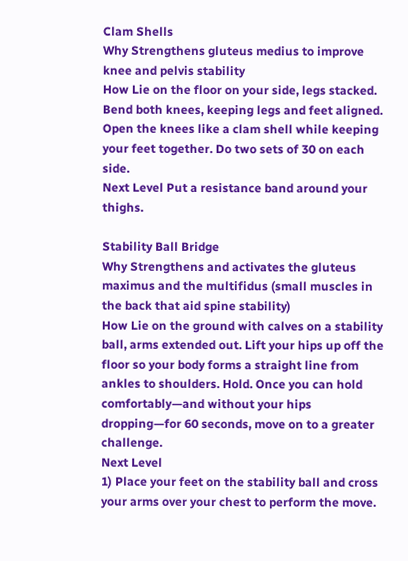Clam Shells
Why Strengthens gluteus medius to improve knee and pelvis stability
How Lie on the floor on your side, legs stacked. Bend both knees, keeping legs and feet aligned. Open the knees like a clam shell while keeping your feet together. Do two sets of 30 on each side.
Next Level Put a resistance band around your thighs.

Stability Ball Bridge
Why Strengthens and activates the gluteus maximus and the multifidus (small muscles in the back that aid spine stability)
How Lie on the ground with calves on a stability ball, arms extended out. Lift your hips up off the floor so your body forms a straight line from ankles to shoulders. Hold. Once you can hold comfortably—and without your hips dropping—for 60 seconds, move on to a greater challenge.
Next Level
1) Place your feet on the stability ball and cross your arms over your chest to perform the move.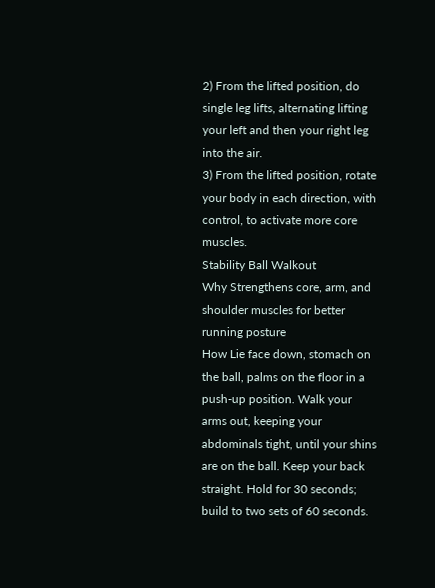2) From the lifted position, do single leg lifts, alternating lifting your left and then your right leg into the air.
3) From the lifted position, rotate your body in each direction, with control, to activate more core muscles.
Stability Ball Walkout
Why Strengthens core, arm, and shoulder muscles for better running posture
How Lie face down, stomach on the ball, palms on the floor in a push-up position. Walk your arms out, keeping your abdominals tight, until your shins are on the ball. Keep your back straight. Hold for 30 seconds; build to two sets of 60 seconds.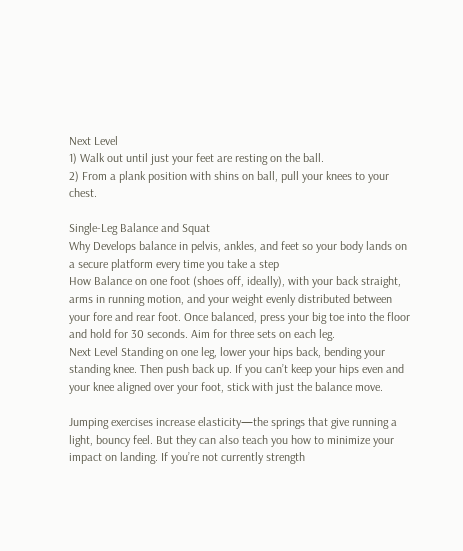Next Level
1) Walk out until just your feet are resting on the ball.
2) From a plank position with shins on ball, pull your knees to your chest.

Single-Leg Balance and Squat
Why Develops balance in pelvis, ankles, and feet so your body lands on a secure platform every time you take a step
How Balance on one foot (shoes off, ideally), with your back straight, arms in running motion, and your weight evenly distributed between your fore and rear foot. Once balanced, press your big toe into the floor and hold for 30 seconds. Aim for three sets on each leg.
Next Level Standing on one leg, lower your hips back, bending your standing knee. Then push back up. If you can’t keep your hips even and your knee aligned over your foot, stick with just the balance move.

Jumping exercises increase elasticity—the springs that give running a light, bouncy feel. But they can also teach you how to minimize your impact on landing. If you’re not currently strength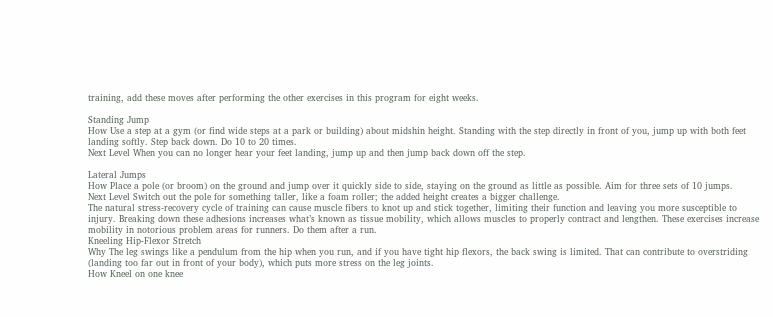training, add these moves after performing the other exercises in this program for eight weeks.

Standing Jump
How Use a step at a gym (or find wide steps at a park or building) about midshin height. Standing with the step directly in front of you, jump up with both feet landing softly. Step back down. Do 10 to 20 times.
Next Level When you can no longer hear your feet landing, jump up and then jump back down off the step.

Lateral Jumps
How Place a pole (or broom) on the ground and jump over it quickly side to side, staying on the ground as little as possible. Aim for three sets of 10 jumps.
Next Level Switch out the pole for something taller, like a foam roller; the added height creates a bigger challenge.
The natural stress-recovery cycle of training can cause muscle fibers to knot up and stick together, limiting their function and leaving you more susceptible to injury. Breaking down these adhesions increases what’s known as tissue mobility, which allows muscles to properly contract and lengthen. These exercises increase mobility in notorious problem areas for runners. Do them after a run.
Kneeling Hip-Flexor Stretch
Why The leg swings like a pendulum from the hip when you run, and if you have tight hip flexors, the back swing is limited. That can contribute to overstriding (landing too far out in front of your body), which puts more stress on the leg joints.
How Kneel on one knee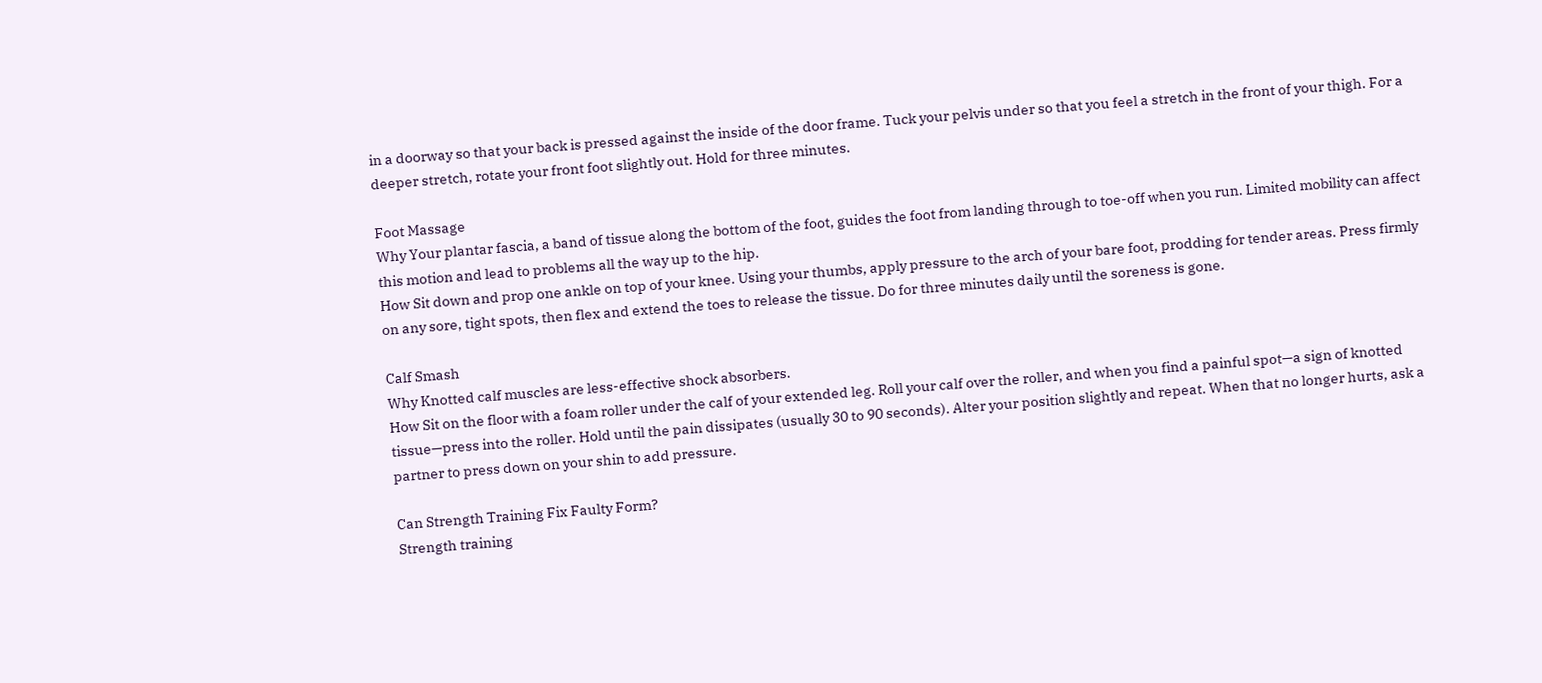in a doorway so that your back is pressed against the inside of the door frame. Tuck your pelvis under so that you feel a stretch in the front of your thigh. For a deeper stretch, rotate your front foot slightly out. Hold for three minutes.

Foot Massage
Why Your plantar fascia, a band of tissue along the bottom of the foot, guides the foot from landing through to toe-off when you run. Limited mobility can affect this motion and lead to problems all the way up to the hip.
How Sit down and prop one ankle on top of your knee. Using your thumbs, apply pressure to the arch of your bare foot, prodding for tender areas. Press firmly on any sore, tight spots, then flex and extend the toes to release the tissue. Do for three minutes daily until the soreness is gone.

Calf Smash
Why Knotted calf muscles are less-effective shock absorbers.
How Sit on the floor with a foam roller under the calf of your extended leg. Roll your calf over the roller, and when you find a painful spot—a sign of knotted tissue—press into the roller. Hold until the pain dissipates (usually 30 to 90 seconds). Alter your position slightly and repeat. When that no longer hurts, ask a partner to press down on your shin to add pressure.

Can Strength Training Fix Faulty Form?
Strength training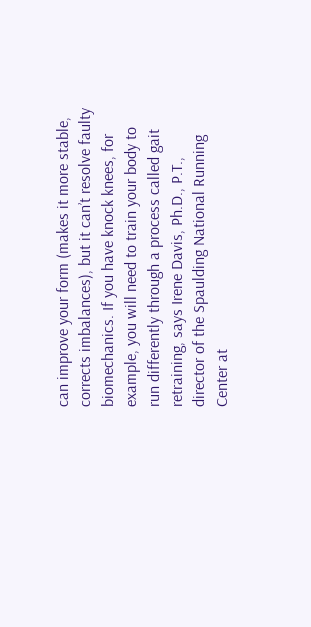can improve your form (makes it more stable, corrects imbalances), but it can’t resolve faulty biomechanics. If you have knock knees, for example, you will need to train your body to run differently through a process called gait retraining, says Irene Davis, Ph.D., P.T., director of the Spaulding National Running Center at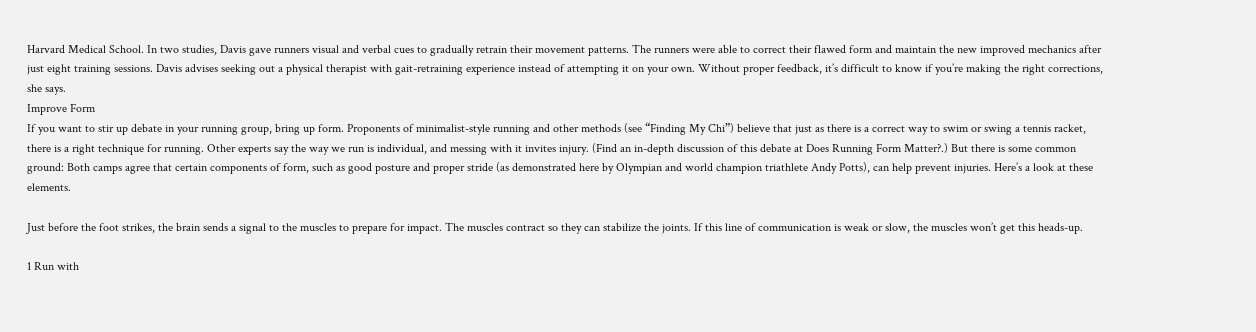Harvard Medical School. In two studies, Davis gave runners visual and verbal cues to gradually retrain their movement patterns. The runners were able to correct their flawed form and maintain the new improved mechanics after just eight training sessions. Davis advises seeking out a physical therapist with gait-retraining experience instead of attempting it on your own. Without proper feedback, it’s difficult to know if you’re making the right corrections, she says.
Improve Form
If you want to stir up debate in your running group, bring up form. Proponents of minimalist-style running and other methods (see “Finding My Chi”) believe that just as there is a correct way to swim or swing a tennis racket, there is a right technique for running. Other experts say the way we run is individual, and messing with it invites injury. (Find an in-depth discussion of this debate at Does Running Form Matter?.) But there is some common ground: Both camps agree that certain components of form, such as good posture and proper stride (as demonstrated here by Olympian and world champion triathlete Andy Potts), can help prevent injuries. Here’s a look at these elements.

Just before the foot strikes, the brain sends a signal to the muscles to prepare for impact. The muscles contract so they can stabilize the joints. If this line of communication is weak or slow, the muscles won’t get this heads-up.

1 Run with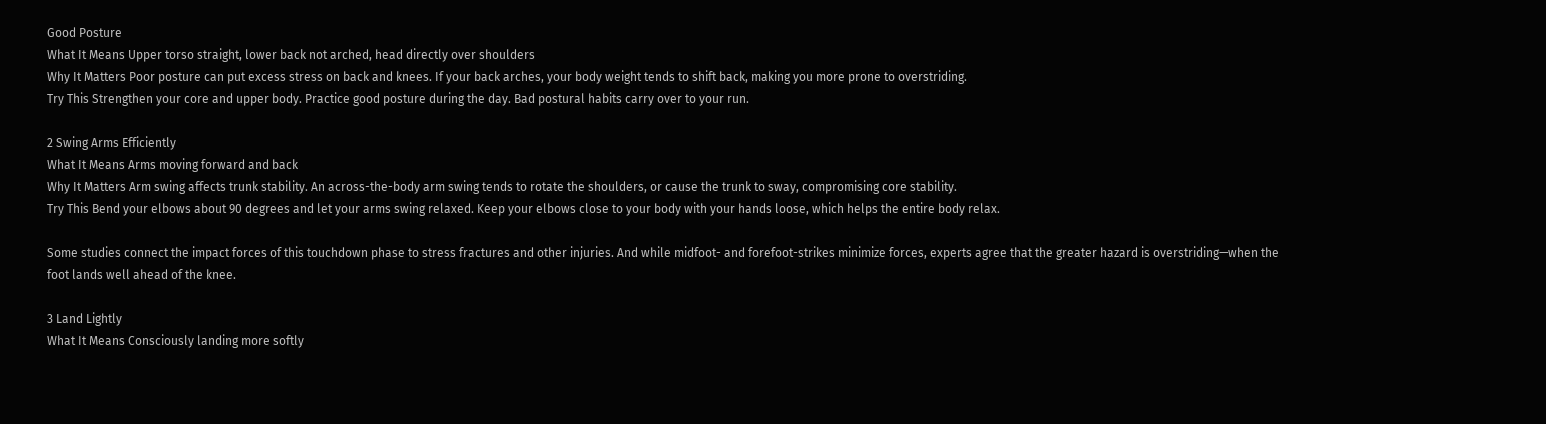Good Posture
What It Means Upper torso straight, lower back not arched, head directly over shoulders
Why It Matters Poor posture can put excess stress on back and knees. If your back arches, your body weight tends to shift back, making you more prone to overstriding.
Try This Strengthen your core and upper body. Practice good posture during the day. Bad postural habits carry over to your run.

2 Swing Arms Efficiently
What It Means Arms moving forward and back
Why It Matters Arm swing affects trunk stability. An across-the-body arm swing tends to rotate the shoulders, or cause the trunk to sway, compromising core stability.
Try This Bend your elbows about 90 degrees and let your arms swing relaxed. Keep your elbows close to your body with your hands loose, which helps the entire body relax.

Some studies connect the impact forces of this touchdown phase to stress fractures and other injuries. And while midfoot- and forefoot-strikes minimize forces, experts agree that the greater hazard is overstriding—when the foot lands well ahead of the knee.

3 Land Lightly
What It Means Consciously landing more softly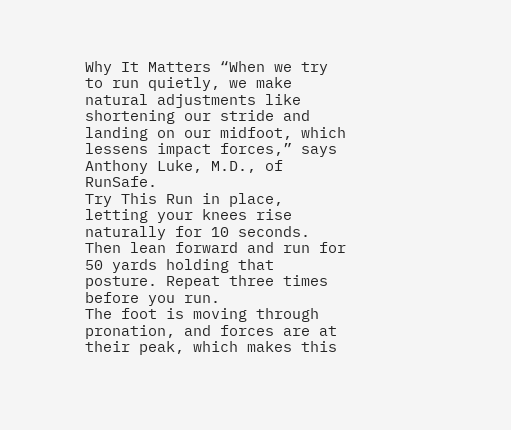Why It Matters “When we try to run quietly, we make natural adjustments like shortening our stride and landing on our midfoot, which lessens impact forces,” says Anthony Luke, M.D., of RunSafe.
Try This Run in place, letting your knees rise naturally for 10 seconds. Then lean forward and run for 50 yards holding that posture. Repeat three times before you run.
The foot is moving through pronation, and forces are at their peak, which makes this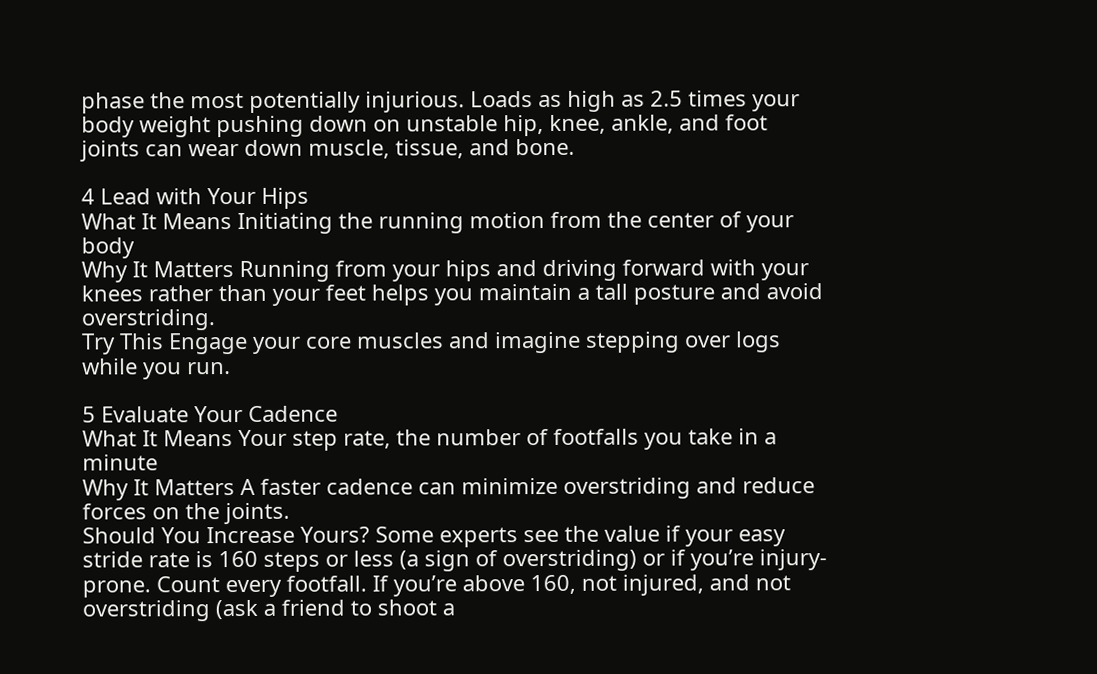phase the most potentially injurious. Loads as high as 2.5 times your body weight pushing down on unstable hip, knee, ankle, and foot joints can wear down muscle, tissue, and bone.

4 Lead with Your Hips
What It Means Initiating the running motion from the center of your body
Why It Matters Running from your hips and driving forward with your knees rather than your feet helps you maintain a tall posture and avoid overstriding.
Try This Engage your core muscles and imagine stepping over logs while you run.

5 Evaluate Your Cadence
What It Means Your step rate, the number of footfalls you take in a minute
Why It Matters A faster cadence can minimize overstriding and reduce forces on the joints.
Should You Increase Yours? Some experts see the value if your easy stride rate is 160 steps or less (a sign of overstriding) or if you’re injury-prone. Count every footfall. If you’re above 160, not injured, and not overstriding (ask a friend to shoot a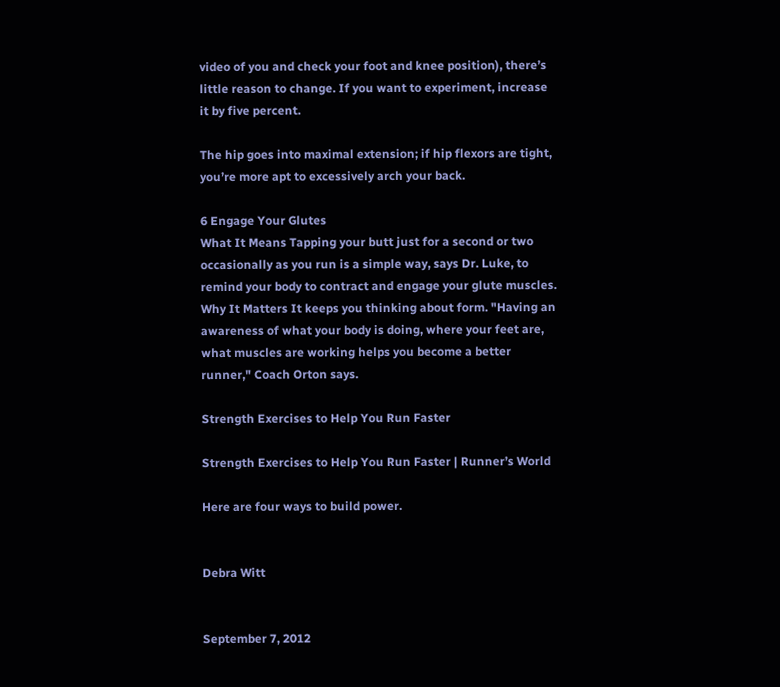video of you and check your foot and knee position), there’s little reason to change. If you want to experiment, increase it by five percent.

The hip goes into maximal extension; if hip flexors are tight, you’re more apt to excessively arch your back.

6 Engage Your Glutes
What It Means Tapping your butt just for a second or two occasionally as you run is a simple way, says Dr. Luke, to remind your body to contract and engage your glute muscles.
Why It Matters It keeps you thinking about form. "Having an awareness of what your body is doing, where your feet are, what muscles are working helps you become a better runner," Coach Orton says.

Strength Exercises to Help You Run Faster

Strength Exercises to Help You Run Faster | Runner’s World

Here are four ways to build power.


Debra Witt


September 7, 2012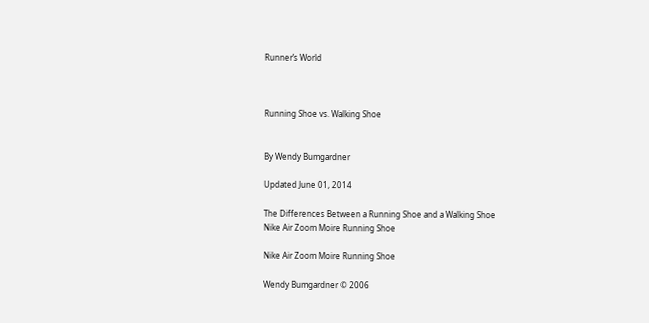Runner’s World



Running Shoe vs. Walking Shoe


By Wendy Bumgardner

Updated June 01, 2014

The Differences Between a Running Shoe and a Walking Shoe
Nike Air Zoom Moire Running Shoe

Nike Air Zoom Moire Running Shoe

Wendy Bumgardner © 2006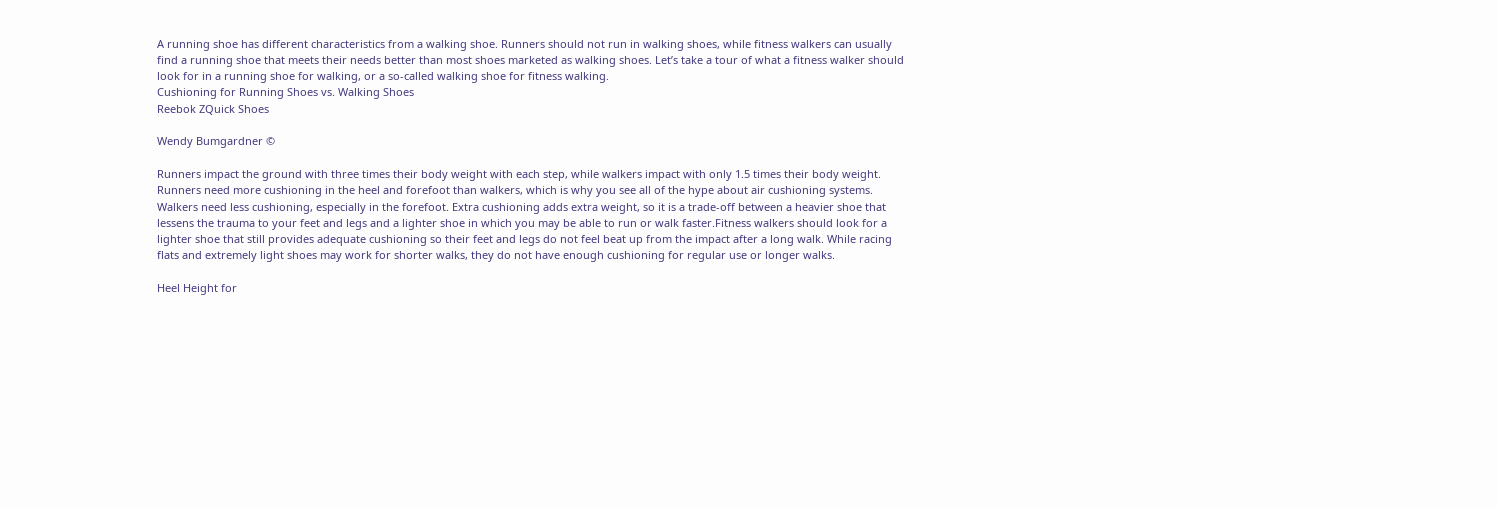A running shoe has different characteristics from a walking shoe. Runners should not run in walking shoes, while fitness walkers can usually find a running shoe that meets their needs better than most shoes marketed as walking shoes. Let’s take a tour of what a fitness walker should look for in a running shoe for walking, or a so-called walking shoe for fitness walking.
Cushioning for Running Shoes vs. Walking Shoes
Reebok ZQuick Shoes

Wendy Bumgardner ©

Runners impact the ground with three times their body weight with each step, while walkers impact with only 1.5 times their body weight. Runners need more cushioning in the heel and forefoot than walkers, which is why you see all of the hype about air cushioning systems. Walkers need less cushioning, especially in the forefoot. Extra cushioning adds extra weight, so it is a trade-off between a heavier shoe that lessens the trauma to your feet and legs and a lighter shoe in which you may be able to run or walk faster.Fitness walkers should look for a lighter shoe that still provides adequate cushioning so their feet and legs do not feel beat up from the impact after a long walk. While racing flats and extremely light shoes may work for shorter walks, they do not have enough cushioning for regular use or longer walks.

Heel Height for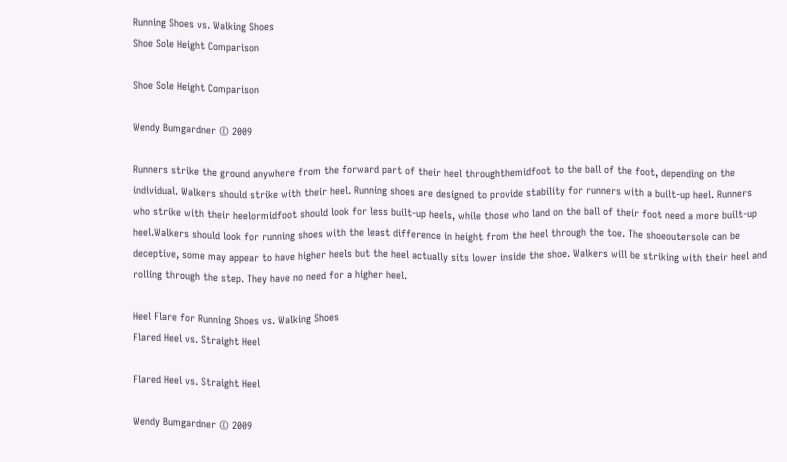Running Shoes vs. Walking Shoes
Shoe Sole Height Comparison

Shoe Sole Height Comparison

Wendy Bumgardner © 2009

Runners strike the ground anywhere from the forward part of their heel throughthemidfoot to the ball of the foot, depending on the individual. Walkers should strike with their heel. Running shoes are designed to provide stability for runners with a built-up heel. Runners who strike with their heelormidfoot should look for less built-up heels, while those who land on the ball of their foot need a more built-up heel.Walkers should look for running shoes with the least difference in height from the heel through the toe. The shoeoutersole can be deceptive, some may appear to have higher heels but the heel actually sits lower inside the shoe. Walkers will be striking with their heel and rolling through the step. They have no need for a higher heel.

Heel Flare for Running Shoes vs. Walking Shoes
Flared Heel vs. Straight Heel

Flared Heel vs. Straight Heel

Wendy Bumgardner © 2009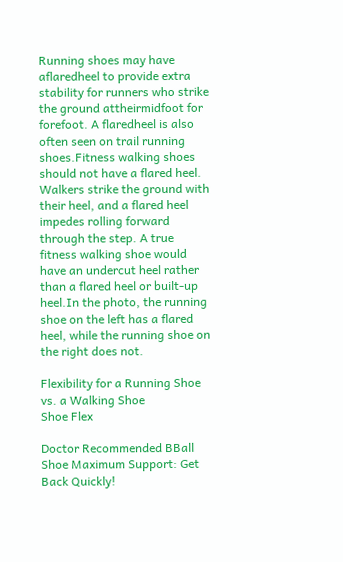Running shoes may have aflaredheel to provide extra stability for runners who strike the ground attheirmidfoot for forefoot. A flaredheel is also often seen on trail running shoes.Fitness walking shoes should not have a flared heel. Walkers strike the ground with their heel, and a flared heel impedes rolling forward through the step. A true fitness walking shoe would have an undercut heel rather than a flared heel or built-up heel.In the photo, the running shoe on the left has a flared heel, while the running shoe on the right does not.

Flexibility for a Running Shoe vs. a Walking Shoe
Shoe Flex

Doctor Recommended BBall Shoe Maximum Support: Get Back Quickly!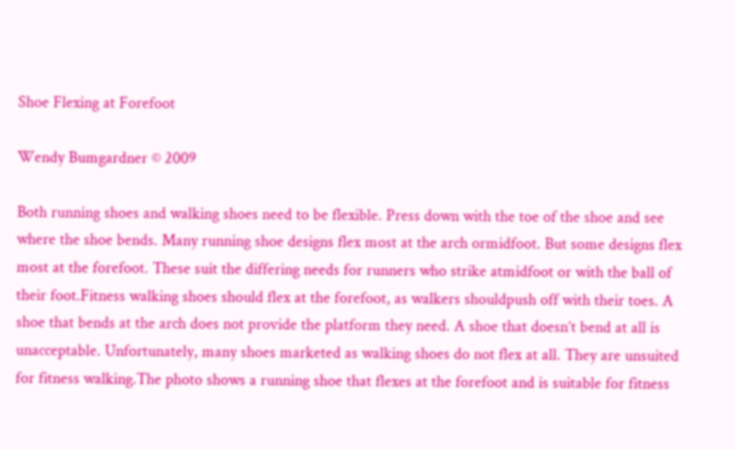Shoe Flexing at Forefoot

Wendy Bumgardner © 2009

Both running shoes and walking shoes need to be flexible. Press down with the toe of the shoe and see where the shoe bends. Many running shoe designs flex most at the arch ormidfoot. But some designs flex most at the forefoot. These suit the differing needs for runners who strike atmidfoot or with the ball of their foot.Fitness walking shoes should flex at the forefoot, as walkers shouldpush off with their toes. A shoe that bends at the arch does not provide the platform they need. A shoe that doesn’t bend at all is unacceptable. Unfortunately, many shoes marketed as walking shoes do not flex at all. They are unsuited for fitness walking.The photo shows a running shoe that flexes at the forefoot and is suitable for fitness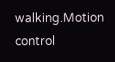walking.Motion control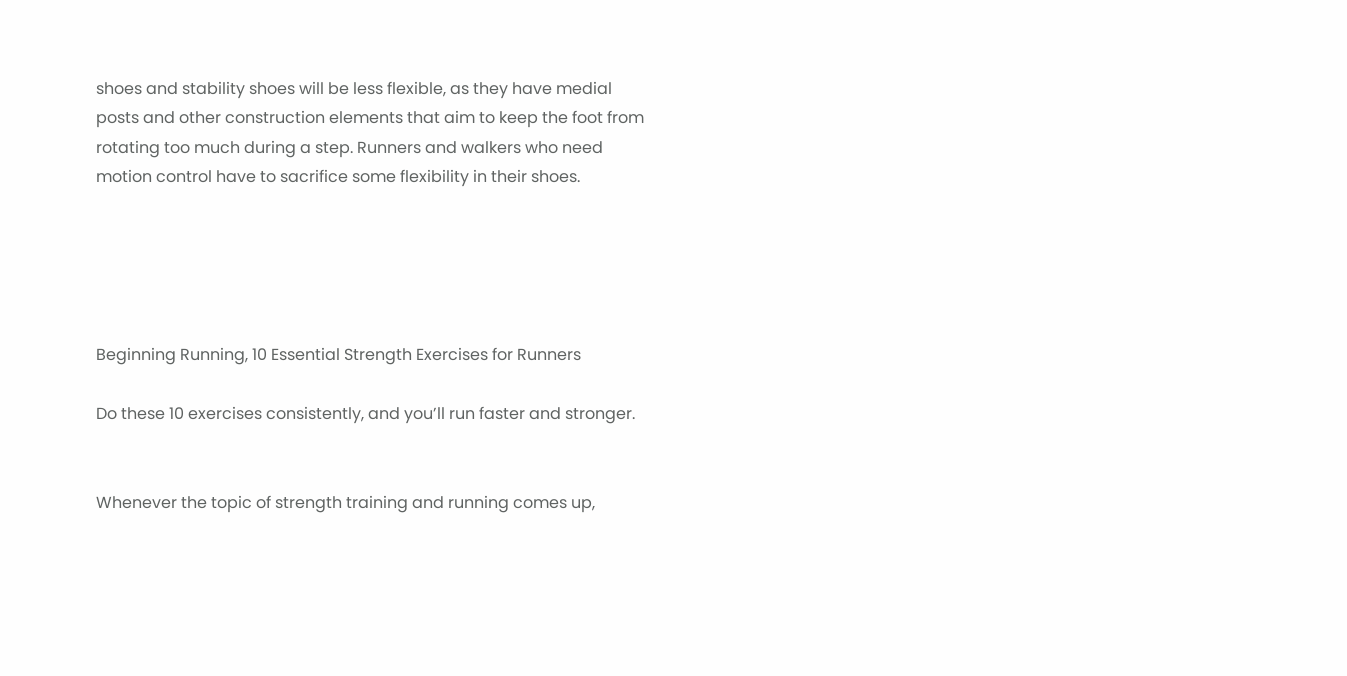shoes and stability shoes will be less flexible, as they have medial posts and other construction elements that aim to keep the foot from rotating too much during a step. Runners and walkers who need motion control have to sacrifice some flexibility in their shoes.





Beginning Running, 10 Essential Strength Exercises for Runners

Do these 10 exercises consistently, and you’ll run faster and stronger.


Whenever the topic of strength training and running comes up,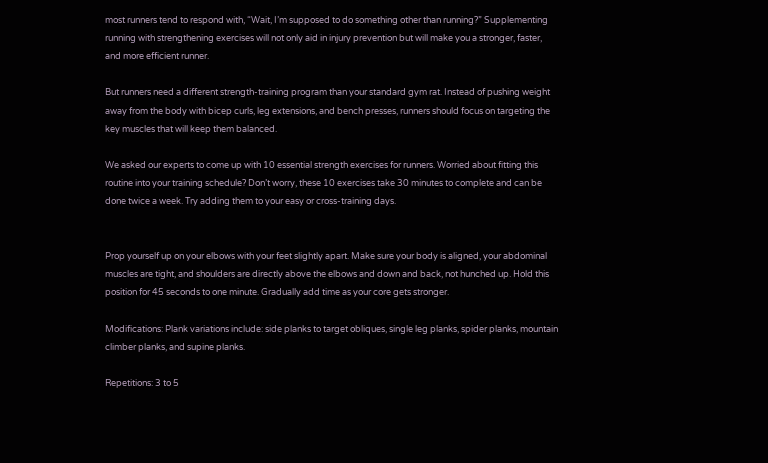most runners tend to respond with, “Wait, I’m supposed to do something other than running?” Supplementing running with strengthening exercises will not only aid in injury prevention but will make you a stronger, faster, and more efficient runner.

But runners need a different strength-training program than your standard gym rat. Instead of pushing weight away from the body with bicep curls, leg extensions, and bench presses, runners should focus on targeting the key muscles that will keep them balanced.

We asked our experts to come up with 10 essential strength exercises for runners. Worried about fitting this routine into your training schedule? Don’t worry, these 10 exercises take 30 minutes to complete and can be done twice a week. Try adding them to your easy or cross-training days.


Prop yourself up on your elbows with your feet slightly apart. Make sure your body is aligned, your abdominal muscles are tight, and shoulders are directly above the elbows and down and back, not hunched up. Hold this position for 45 seconds to one minute. Gradually add time as your core gets stronger.

Modifications: Plank variations include: side planks to target obliques, single leg planks, spider planks, mountain climber planks, and supine planks.

Repetitions: 3 to 5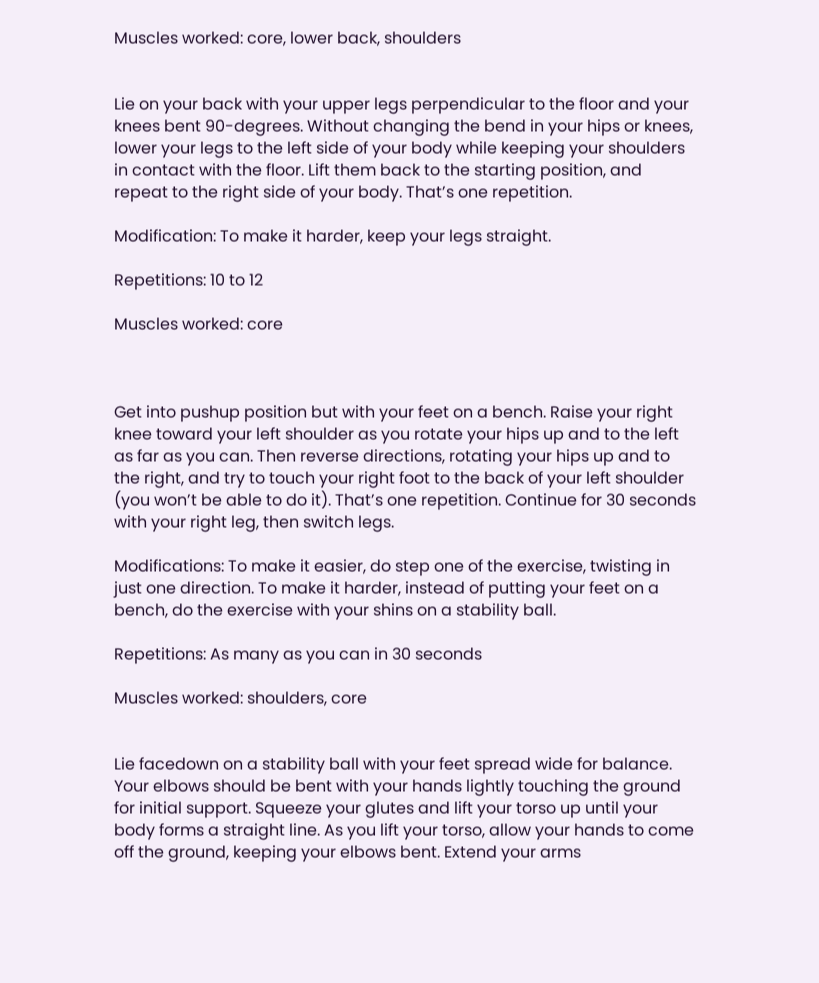Muscles worked: core, lower back, shoulders


Lie on your back with your upper legs perpendicular to the floor and your knees bent 90-degrees. Without changing the bend in your hips or knees, lower your legs to the left side of your body while keeping your shoulders in contact with the floor. Lift them back to the starting position, and repeat to the right side of your body. That’s one repetition.

Modification: To make it harder, keep your legs straight.

Repetitions: 10 to 12

Muscles worked: core



Get into pushup position but with your feet on a bench. Raise your right knee toward your left shoulder as you rotate your hips up and to the left as far as you can. Then reverse directions, rotating your hips up and to the right, and try to touch your right foot to the back of your left shoulder (you won’t be able to do it). That’s one repetition. Continue for 30 seconds with your right leg, then switch legs.

Modifications: To make it easier, do step one of the exercise, twisting in just one direction. To make it harder, instead of putting your feet on a bench, do the exercise with your shins on a stability ball.

Repetitions: As many as you can in 30 seconds

Muscles worked: shoulders, core


Lie facedown on a stability ball with your feet spread wide for balance. Your elbows should be bent with your hands lightly touching the ground for initial support. Squeeze your glutes and lift your torso up until your body forms a straight line. As you lift your torso, allow your hands to come off the ground, keeping your elbows bent. Extend your arms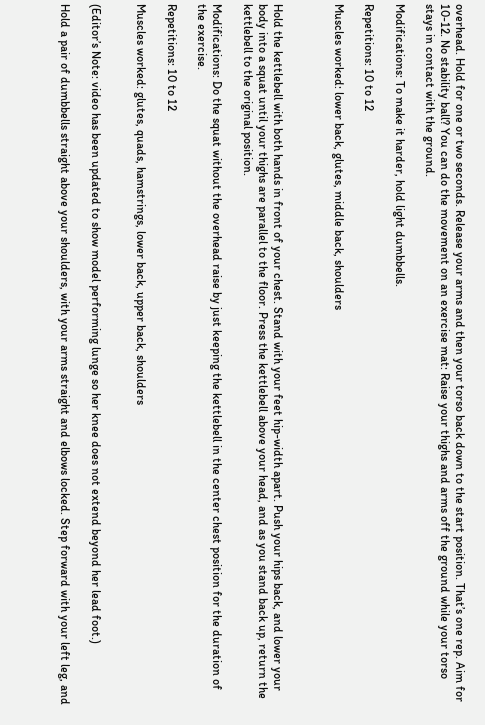overhead. Hold for one or two seconds. Release your arms and then your torso back down to the start position. That’s one rep. Aim for 10-12. No stability ball? You can do the movement on an exercise mat: Raise your thighs and arms off the ground while your torso stays in contact with the ground.

Modifications: To make it harder, hold light dumbbells.

Repetitions: 10 to 12

Muscles worked: lower back, glutes, middle back, shoulders



Hold the kettlebell with both hands in front of your chest. Stand with your feet hip-width apart. Push your hips back, and lower your body into a squat until your thighs are parallel to the floor. Press the kettlebell above your head, and as you stand back up, return the kettlebell to the original position.

Modifications: Do the squat without the overhead raise by just keeping the kettlebell in the center chest position for the duration of the exercise.

Repetitions: 10 to 12

Muscles worked: glutes, quads, hamstrings, lower back, upper back, shoulders


(Editor’s Note: video has been updated to show model performing lunge so her knee does not extend beyond her lead foot.)

Hold a pair of dumbbells straight above your shoulders, with your arms straight and elbows locked. Step forward with your left leg, and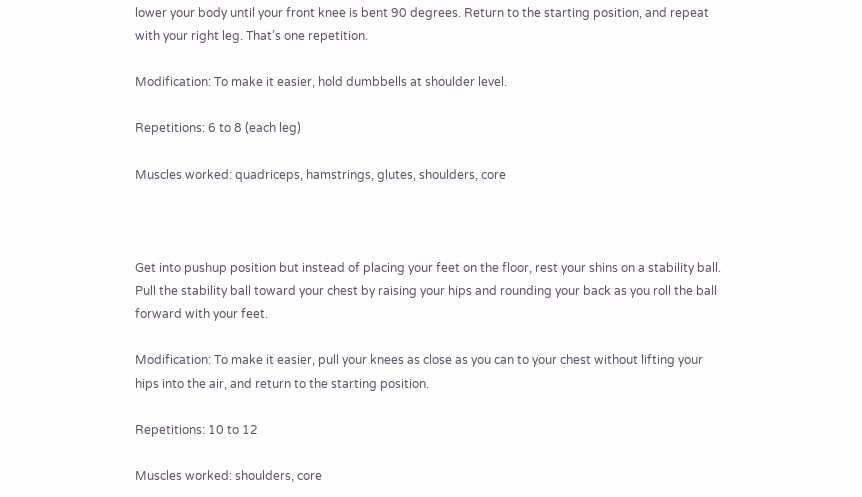lower your body until your front knee is bent 90 degrees. Return to the starting position, and repeat with your right leg. That’s one repetition.

Modification: To make it easier, hold dumbbells at shoulder level.

Repetitions: 6 to 8 (each leg)

Muscles worked: quadriceps, hamstrings, glutes, shoulders, core



Get into pushup position but instead of placing your feet on the floor, rest your shins on a stability ball. Pull the stability ball toward your chest by raising your hips and rounding your back as you roll the ball forward with your feet.

Modification: To make it easier, pull your knees as close as you can to your chest without lifting your hips into the air, and return to the starting position.

Repetitions: 10 to 12

Muscles worked: shoulders, core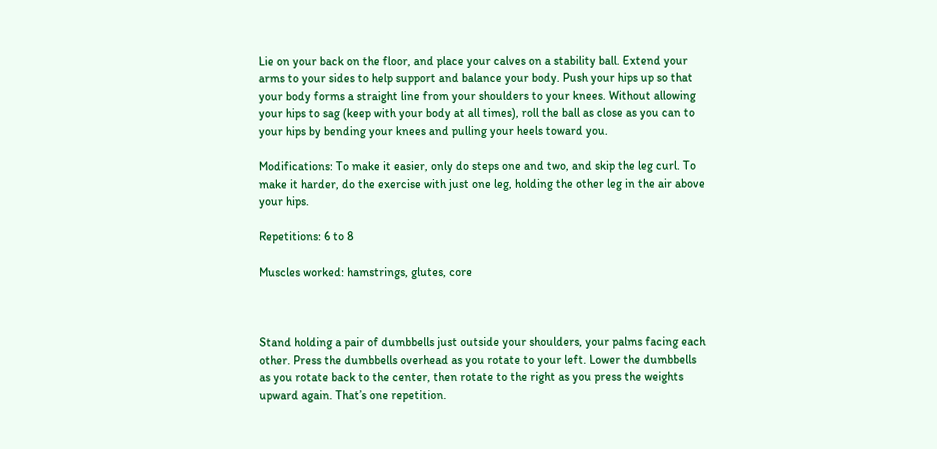Lie on your back on the floor, and place your calves on a stability ball. Extend your arms to your sides to help support and balance your body. Push your hips up so that your body forms a straight line from your shoulders to your knees. Without allowing your hips to sag (keep with your body at all times), roll the ball as close as you can to your hips by bending your knees and pulling your heels toward you.

Modifications: To make it easier, only do steps one and two, and skip the leg curl. To make it harder, do the exercise with just one leg, holding the other leg in the air above your hips.

Repetitions: 6 to 8

Muscles worked: hamstrings, glutes, core



Stand holding a pair of dumbbells just outside your shoulders, your palms facing each other. Press the dumbbells overhead as you rotate to your left. Lower the dumbbells as you rotate back to the center, then rotate to the right as you press the weights upward again. That’s one repetition.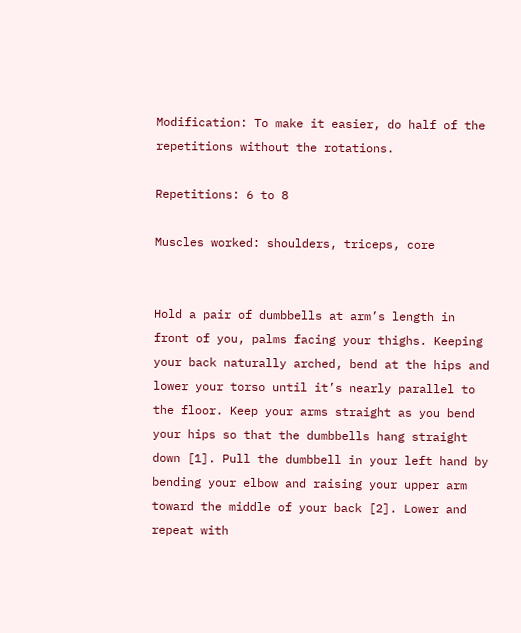Modification: To make it easier, do half of the repetitions without the rotations.

Repetitions: 6 to 8

Muscles worked: shoulders, triceps, core


Hold a pair of dumbbells at arm’s length in front of you, palms facing your thighs. Keeping your back naturally arched, bend at the hips and lower your torso until it’s nearly parallel to the floor. Keep your arms straight as you bend your hips so that the dumbbells hang straight down [1]. Pull the dumbbell in your left hand by bending your elbow and raising your upper arm toward the middle of your back [2]. Lower and repeat with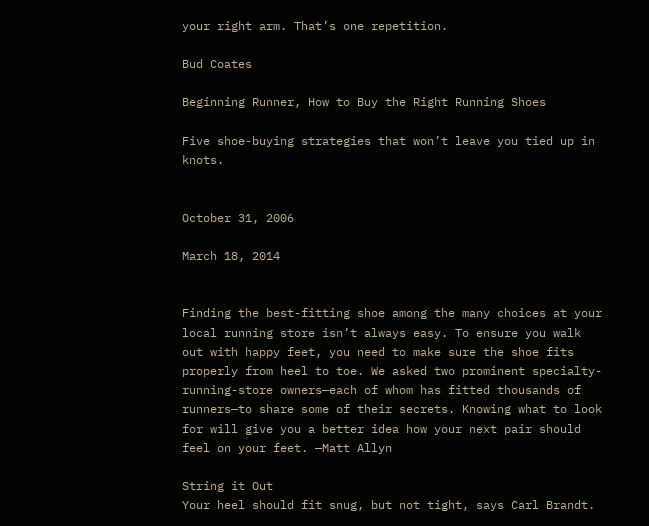your right arm. That’s one repetition.

Bud Coates

Beginning Runner, How to Buy the Right Running Shoes

Five shoe-buying strategies that won’t leave you tied up in knots.


October 31, 2006

March 18, 2014


Finding the best-fitting shoe among the many choices at your local running store isn’t always easy. To ensure you walk out with happy feet, you need to make sure the shoe fits properly from heel to toe. We asked two prominent specialty-running-store owners—each of whom has fitted thousands of runners—to share some of their secrets. Knowing what to look for will give you a better idea how your next pair should feel on your feet. —Matt Allyn

String it Out
Your heel should fit snug, but not tight, says Carl Brandt.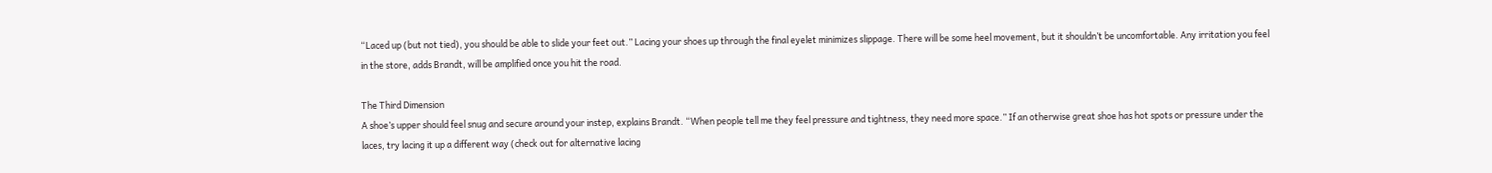“Laced up (but not tied), you should be able to slide your feet out.” Lacing your shoes up through the final eyelet minimizes slippage. There will be some heel movement, but it shouldn’t be uncomfortable. Any irritation you feel in the store, adds Brandt, will be amplified once you hit the road.

The Third Dimension
A shoe’s upper should feel snug and secure around your instep, explains Brandt. “When people tell me they feel pressure and tightness, they need more space.” If an otherwise great shoe has hot spots or pressure under the laces, try lacing it up a different way (check out for alternative lacing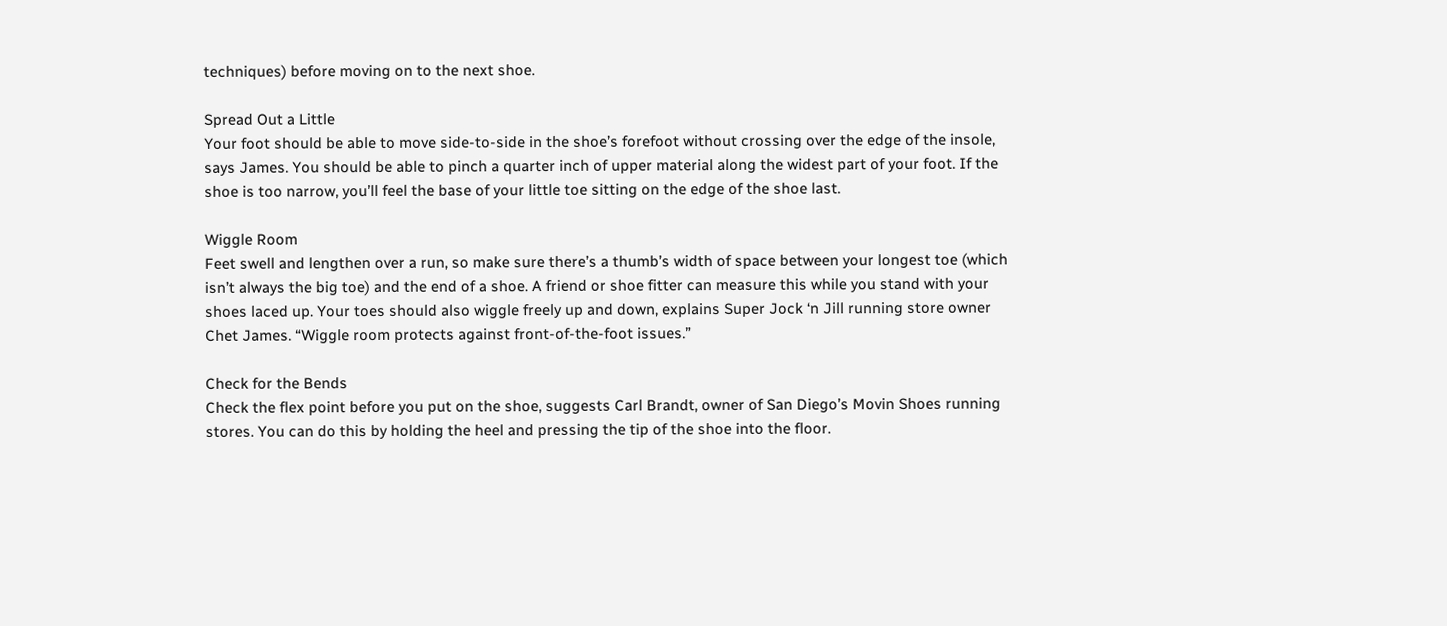techniques) before moving on to the next shoe.

Spread Out a Little
Your foot should be able to move side-to-side in the shoe’s forefoot without crossing over the edge of the insole, says James. You should be able to pinch a quarter inch of upper material along the widest part of your foot. If the shoe is too narrow, you’ll feel the base of your little toe sitting on the edge of the shoe last.

Wiggle Room
Feet swell and lengthen over a run, so make sure there’s a thumb’s width of space between your longest toe (which isn’t always the big toe) and the end of a shoe. A friend or shoe fitter can measure this while you stand with your shoes laced up. Your toes should also wiggle freely up and down, explains Super Jock ‘n Jill running store owner Chet James. “Wiggle room protects against front-of-the-foot issues.”

Check for the Bends
Check the flex point before you put on the shoe, suggests Carl Brandt, owner of San Diego’s Movin Shoes running stores. You can do this by holding the heel and pressing the tip of the shoe into the floor.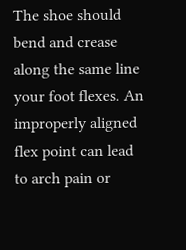The shoe should bend and crease along the same line your foot flexes. An improperly aligned flex point can lead to arch pain or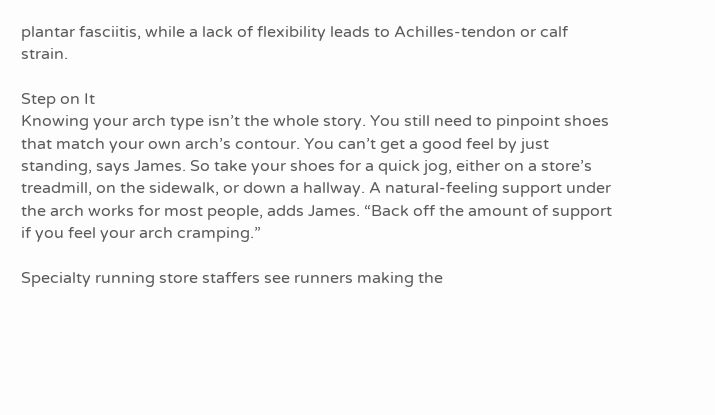plantar fasciitis, while a lack of flexibility leads to Achilles-tendon or calf strain.

Step on It
Knowing your arch type isn’t the whole story. You still need to pinpoint shoes that match your own arch’s contour. You can’t get a good feel by just standing, says James. So take your shoes for a quick jog, either on a store’s treadmill, on the sidewalk, or down a hallway. A natural-feeling support under the arch works for most people, adds James. “Back off the amount of support if you feel your arch cramping.”

Specialty running store staffers see runners making the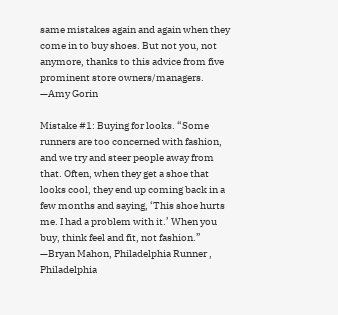same mistakes again and again when they come in to buy shoes. But not you, not anymore, thanks to this advice from five prominent store owners/managers. —Amy Gorin

Mistake #1: Buying for looks. “Some runners are too concerned with fashion, and we try and steer people away from that. Often, when they get a shoe that looks cool, they end up coming back in a few months and saying, ‘This shoe hurts me. I had a problem with it.’ When you buy, think feel and fit, not fashion.”
—Bryan Mahon, Philadelphia Runner , Philadelphia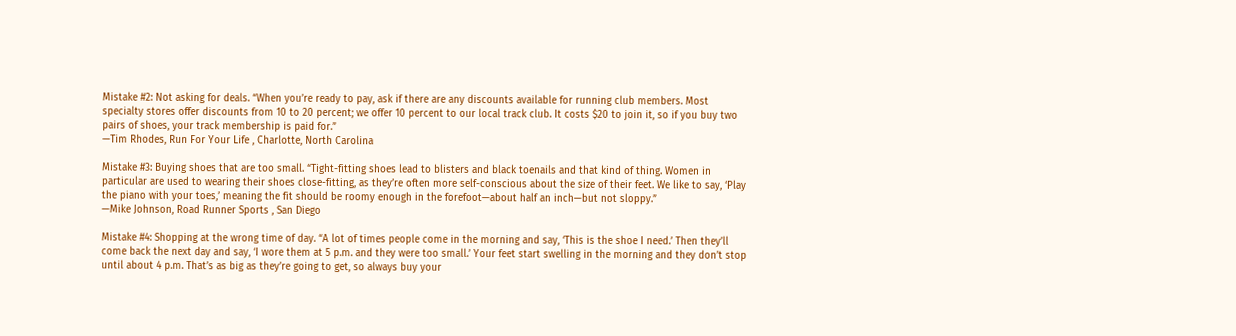Mistake #2: Not asking for deals. “When you’re ready to pay, ask if there are any discounts available for running club members. Most specialty stores offer discounts from 10 to 20 percent; we offer 10 percent to our local track club. It costs $20 to join it, so if you buy two pairs of shoes, your track membership is paid for.”
—Tim Rhodes, Run For Your Life , Charlotte, North Carolina

Mistake #3: Buying shoes that are too small. “Tight-fitting shoes lead to blisters and black toenails and that kind of thing. Women in particular are used to wearing their shoes close-fitting, as they’re often more self-conscious about the size of their feet. We like to say, ‘Play the piano with your toes,’ meaning the fit should be roomy enough in the forefoot—about half an inch—but not sloppy.”
—Mike Johnson, Road Runner Sports , San Diego

Mistake #4: Shopping at the wrong time of day. “A lot of times people come in the morning and say, ‘This is the shoe I need.’ Then they’ll come back the next day and say, ‘I wore them at 5 p.m. and they were too small.’ Your feet start swelling in the morning and they don’t stop until about 4 p.m. That’s as big as they’re going to get, so always buy your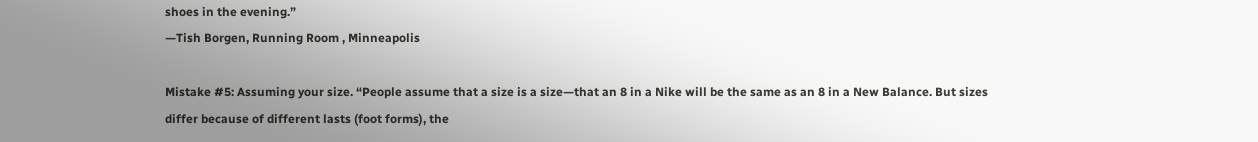shoes in the evening.”
—Tish Borgen, Running Room , Minneapolis

Mistake #5: Assuming your size. “People assume that a size is a size—that an 8 in a Nike will be the same as an 8 in a New Balance. But sizes differ because of different lasts (foot forms), the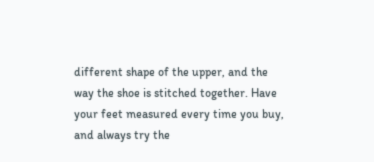different shape of the upper, and the way the shoe is stitched together. Have your feet measured every time you buy, and always try the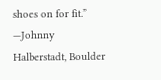shoes on for fit.”
—Johnny Halberstadt, Boulder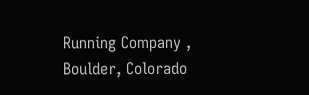Running Company , Boulder, Colorado